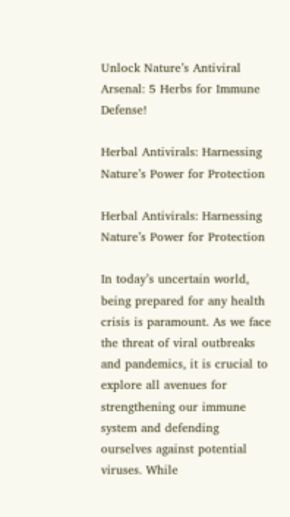Unlock Nature’s Antiviral Arsenal: 5 Herbs for Immune Defense!

Herbal Antivirals: Harnessing Nature’s Power for Protection

Herbal Antivirals: Harnessing Nature’s Power for Protection

In today’s uncertain world, being prepared for any health crisis is paramount. As we face the threat of viral outbreaks and pandemics, it is crucial to explore all avenues for strengthening our immune system and defending ourselves against potential viruses. While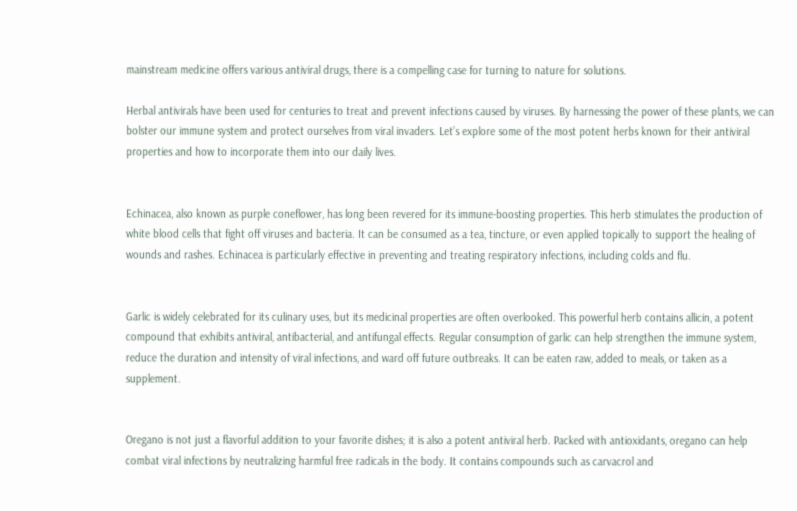mainstream medicine offers various antiviral drugs, there is a compelling case for turning to nature for solutions.

Herbal antivirals have been used for centuries to treat and prevent infections caused by viruses. By harnessing the power of these plants, we can bolster our immune system and protect ourselves from viral invaders. Let’s explore some of the most potent herbs known for their antiviral properties and how to incorporate them into our daily lives.


Echinacea, also known as purple coneflower, has long been revered for its immune-boosting properties. This herb stimulates the production of white blood cells that fight off viruses and bacteria. It can be consumed as a tea, tincture, or even applied topically to support the healing of wounds and rashes. Echinacea is particularly effective in preventing and treating respiratory infections, including colds and flu.


Garlic is widely celebrated for its culinary uses, but its medicinal properties are often overlooked. This powerful herb contains allicin, a potent compound that exhibits antiviral, antibacterial, and antifungal effects. Regular consumption of garlic can help strengthen the immune system, reduce the duration and intensity of viral infections, and ward off future outbreaks. It can be eaten raw, added to meals, or taken as a supplement.


Oregano is not just a flavorful addition to your favorite dishes; it is also a potent antiviral herb. Packed with antioxidants, oregano can help combat viral infections by neutralizing harmful free radicals in the body. It contains compounds such as carvacrol and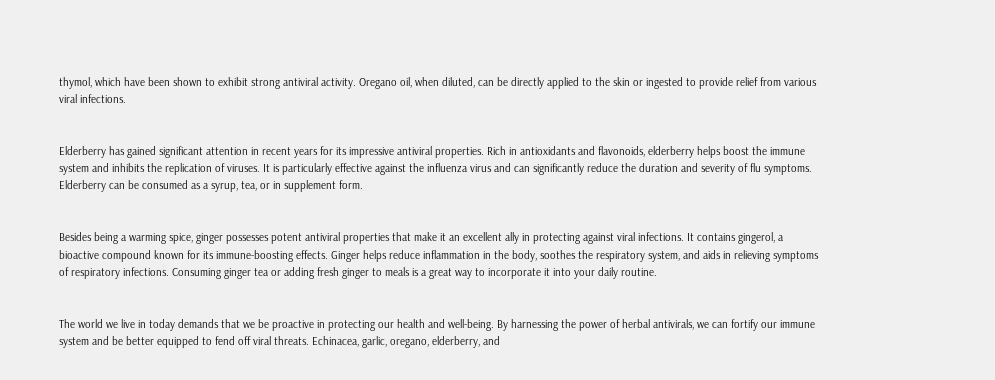thymol, which have been shown to exhibit strong antiviral activity. Oregano oil, when diluted, can be directly applied to the skin or ingested to provide relief from various viral infections.


Elderberry has gained significant attention in recent years for its impressive antiviral properties. Rich in antioxidants and flavonoids, elderberry helps boost the immune system and inhibits the replication of viruses. It is particularly effective against the influenza virus and can significantly reduce the duration and severity of flu symptoms. Elderberry can be consumed as a syrup, tea, or in supplement form.


Besides being a warming spice, ginger possesses potent antiviral properties that make it an excellent ally in protecting against viral infections. It contains gingerol, a bioactive compound known for its immune-boosting effects. Ginger helps reduce inflammation in the body, soothes the respiratory system, and aids in relieving symptoms of respiratory infections. Consuming ginger tea or adding fresh ginger to meals is a great way to incorporate it into your daily routine.


The world we live in today demands that we be proactive in protecting our health and well-being. By harnessing the power of herbal antivirals, we can fortify our immune system and be better equipped to fend off viral threats. Echinacea, garlic, oregano, elderberry, and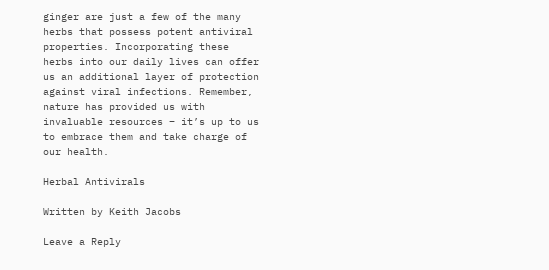ginger are just a few of the many herbs that possess potent antiviral properties. Incorporating these herbs into our daily lives can offer us an additional layer of protection against viral infections. Remember, nature has provided us with invaluable resources – it’s up to us to embrace them and take charge of our health.

Herbal Antivirals

Written by Keith Jacobs

Leave a Reply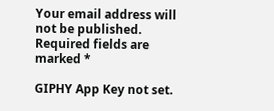Your email address will not be published. Required fields are marked *

GIPHY App Key not set.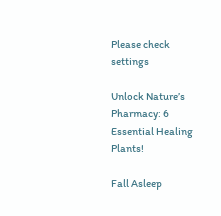Please check settings

Unlock Nature’s Pharmacy: 6 Essential Healing Plants!

Fall Asleep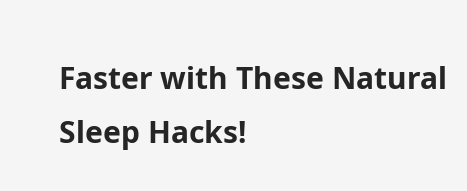Faster with These Natural Sleep Hacks!